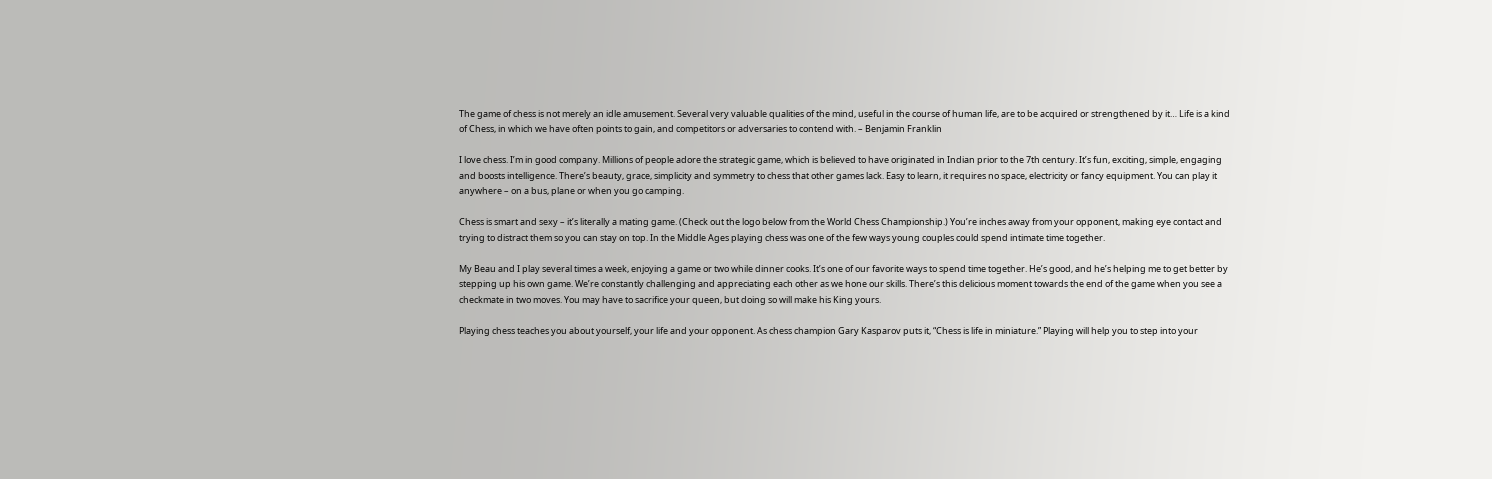The game of chess is not merely an idle amusement. Several very valuable qualities of the mind, useful in the course of human life, are to be acquired or strengthened by it… Life is a kind of Chess, in which we have often points to gain, and competitors or adversaries to contend with. – Benjamin Franklin

I love chess. I’m in good company. Millions of people adore the strategic game, which is believed to have originated in Indian prior to the 7th century. It’s fun, exciting, simple, engaging and boosts intelligence. There’s beauty, grace, simplicity and symmetry to chess that other games lack. Easy to learn, it requires no space, electricity or fancy equipment. You can play it anywhere – on a bus, plane or when you go camping.

Chess is smart and sexy – it’s literally a mating game. (Check out the logo below from the World Chess Championship.) You’re inches away from your opponent, making eye contact and trying to distract them so you can stay on top. In the Middle Ages playing chess was one of the few ways young couples could spend intimate time together.

My Beau and I play several times a week, enjoying a game or two while dinner cooks. It’s one of our favorite ways to spend time together. He’s good, and he’s helping me to get better by stepping up his own game. We’re constantly challenging and appreciating each other as we hone our skills. There’s this delicious moment towards the end of the game when you see a checkmate in two moves. You may have to sacrifice your queen, but doing so will make his King yours.

Playing chess teaches you about yourself, your life and your opponent. As chess champion Gary Kasparov puts it, “Chess is life in miniature.” Playing will help you to step into your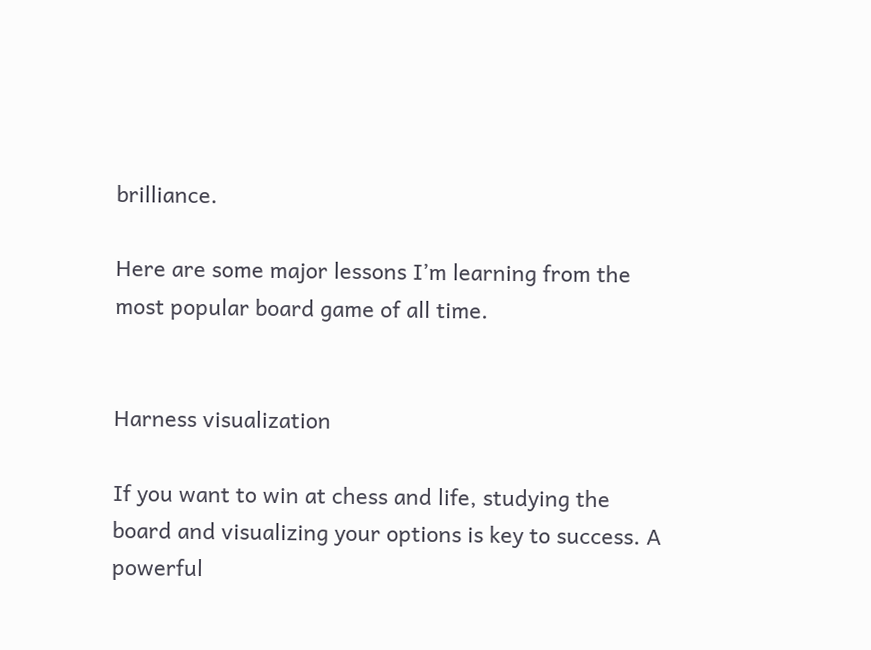brilliance.

Here are some major lessons I’m learning from the most popular board game of all time.


Harness visualization

If you want to win at chess and life, studying the board and visualizing your options is key to success. A powerful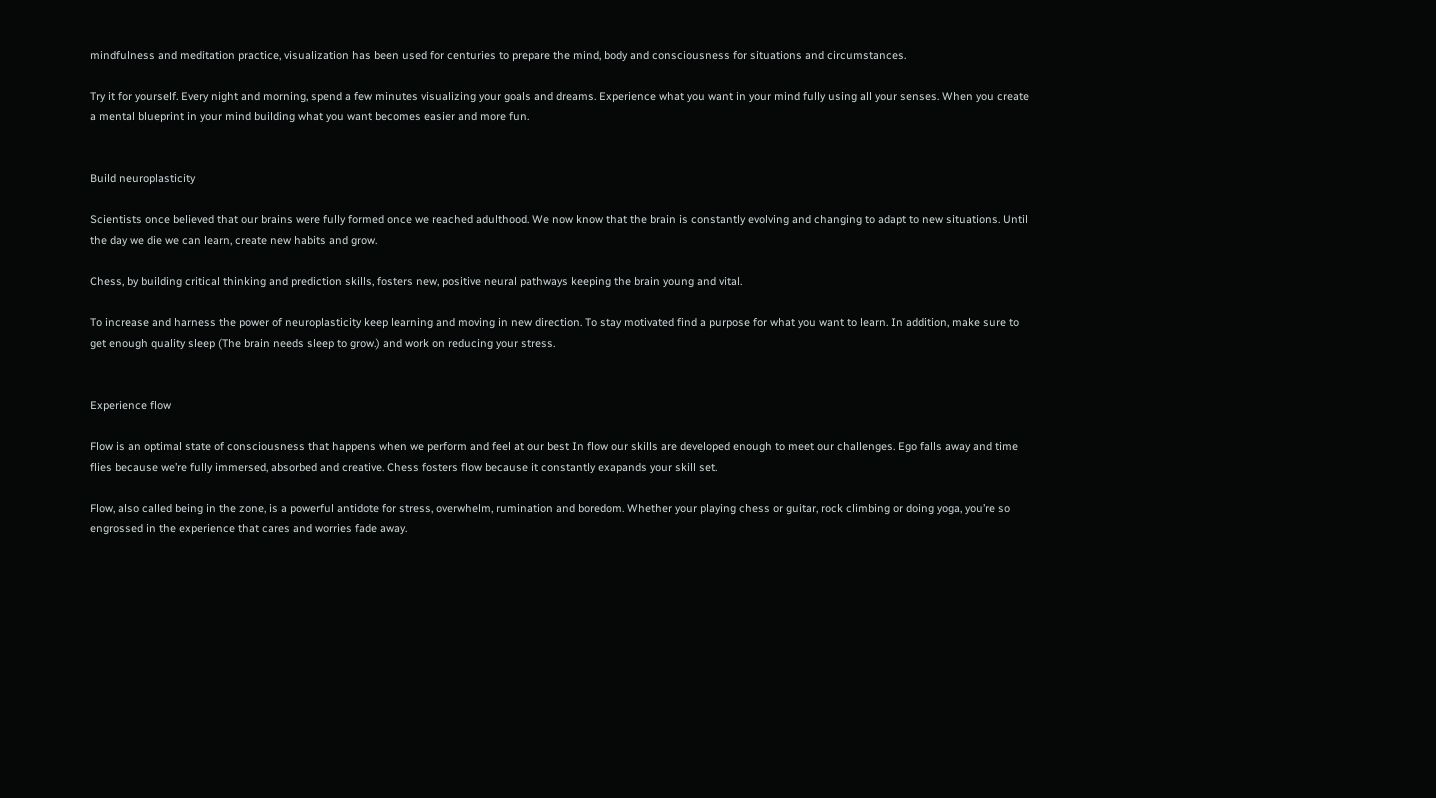mindfulness and meditation practice, visualization has been used for centuries to prepare the mind, body and consciousness for situations and circumstances.

Try it for yourself. Every night and morning, spend a few minutes visualizing your goals and dreams. Experience what you want in your mind fully using all your senses. When you create a mental blueprint in your mind building what you want becomes easier and more fun.


Build neuroplasticity

Scientists once believed that our brains were fully formed once we reached adulthood. We now know that the brain is constantly evolving and changing to adapt to new situations. Until the day we die we can learn, create new habits and grow.

Chess, by building critical thinking and prediction skills, fosters new, positive neural pathways keeping the brain young and vital.

To increase and harness the power of neuroplasticity keep learning and moving in new direction. To stay motivated find a purpose for what you want to learn. In addition, make sure to get enough quality sleep (The brain needs sleep to grow.) and work on reducing your stress.


Experience flow

Flow is an optimal state of consciousness that happens when we perform and feel at our best In flow our skills are developed enough to meet our challenges. Ego falls away and time flies because we’re fully immersed, absorbed and creative. Chess fosters flow because it constantly exapands your skill set.

Flow, also called being in the zone, is a powerful antidote for stress, overwhelm, rumination and boredom. Whether your playing chess or guitar, rock climbing or doing yoga, you’re so engrossed in the experience that cares and worries fade away.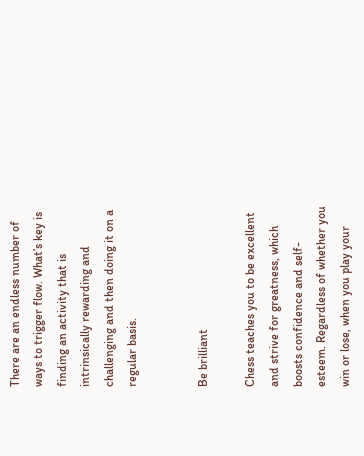There are an endless number of ways to trigger flow. What’s key is finding an activity that is intrinsically rewarding and challenging and then doing it on a regular basis.


Be brilliant

Chess teaches you to be excellent and strive for greatness, which boosts confidence and self-esteem. Regardless of whether you win or lose, when you play your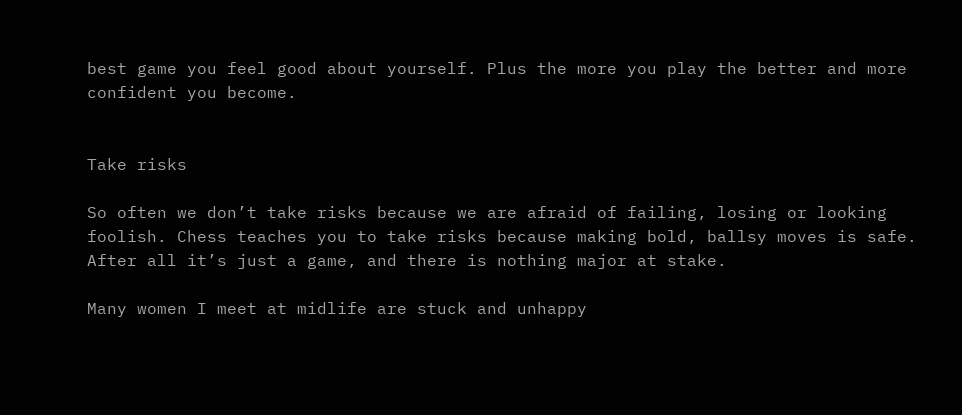best game you feel good about yourself. Plus the more you play the better and more confident you become.


Take risks

So often we don’t take risks because we are afraid of failing, losing or looking foolish. Chess teaches you to take risks because making bold, ballsy moves is safe. After all it’s just a game, and there is nothing major at stake.

Many women I meet at midlife are stuck and unhappy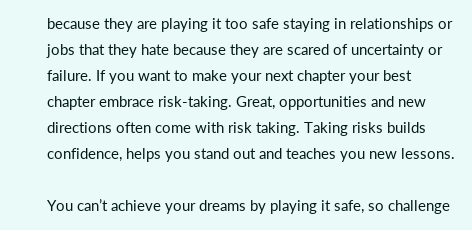because they are playing it too safe staying in relationships or jobs that they hate because they are scared of uncertainty or failure. If you want to make your next chapter your best chapter embrace risk-taking. Great, opportunities and new directions often come with risk taking. Taking risks builds confidence, helps you stand out and teaches you new lessons.

You can’t achieve your dreams by playing it safe, so challenge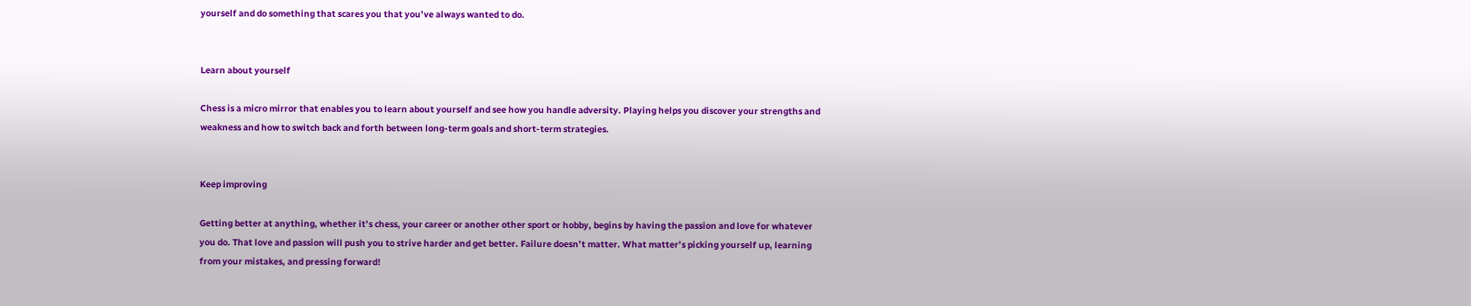yourself and do something that scares you that you’ve always wanted to do.


Learn about yourself

Chess is a micro mirror that enables you to learn about yourself and see how you handle adversity. Playing helps you discover your strengths and weakness and how to switch back and forth between long-term goals and short-term strategies.


Keep improving

Getting better at anything, whether it’s chess, your career or another other sport or hobby, begins by having the passion and love for whatever you do. That love and passion will push you to strive harder and get better. Failure doesn’t matter. What matter’s picking yourself up, learning from your mistakes, and pressing forward!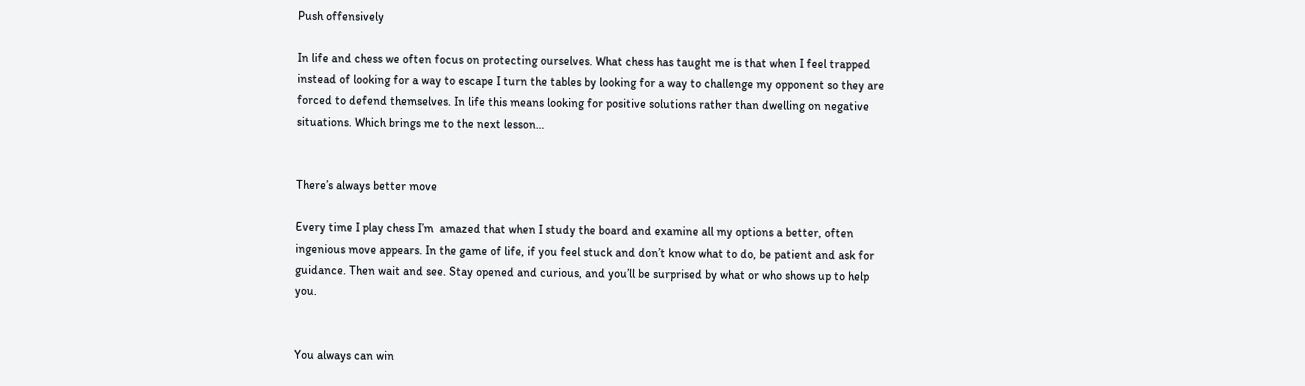Push offensively

In life and chess we often focus on protecting ourselves. What chess has taught me is that when I feel trapped instead of looking for a way to escape I turn the tables by looking for a way to challenge my opponent so they are forced to defend themselves. In life this means looking for positive solutions rather than dwelling on negative situations. Which brings me to the next lesson…


There’s always better move

Every time I play chess I’m  amazed that when I study the board and examine all my options a better, often ingenious move appears. In the game of life, if you feel stuck and don’t know what to do, be patient and ask for guidance. Then wait and see. Stay opened and curious, and you’ll be surprised by what or who shows up to help you.


You always can win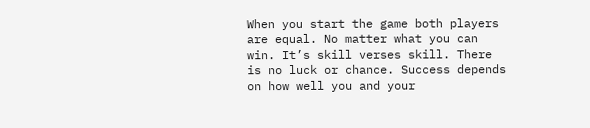When you start the game both players are equal. No matter what you can win. It’s skill verses skill. There is no luck or chance. Success depends on how well you and your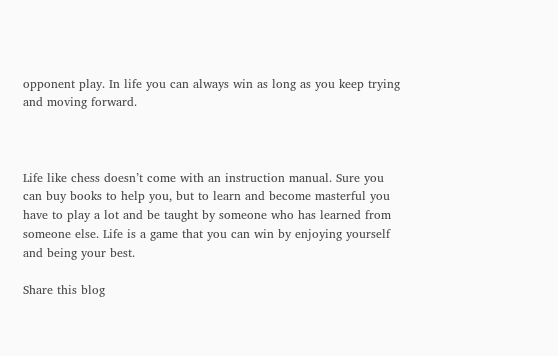opponent play. In life you can always win as long as you keep trying and moving forward.



Life like chess doesn’t come with an instruction manual. Sure you can buy books to help you, but to learn and become masterful you have to play a lot and be taught by someone who has learned from someone else. Life is a game that you can win by enjoying yourself and being your best.

Share this blog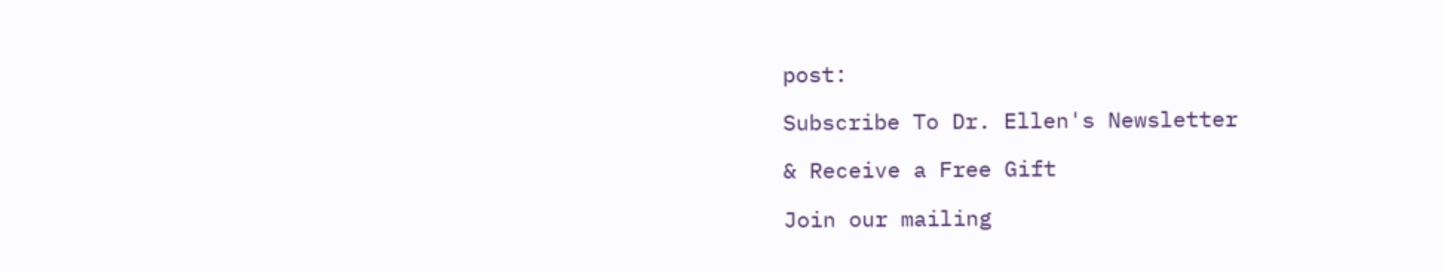post:

Subscribe To Dr. Ellen's Newsletter

& Receive a Free Gift

Join our mailing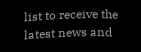list to receive the latest news and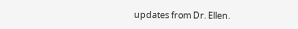updates from Dr. Ellen.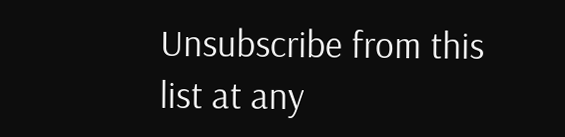Unsubscribe from this list at any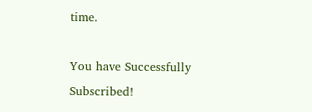time.

You have Successfully Subscribed!